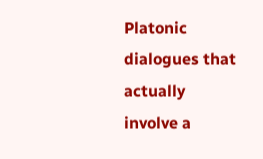Platonic dialogues that actually involve a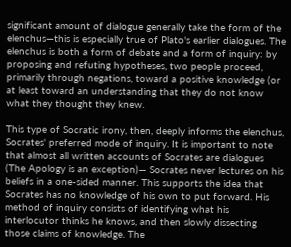significant amount of dialogue generally take the form of the elenchus—this is especially true of Plato's earlier dialogues. The elenchus is both a form of debate and a form of inquiry: by proposing and refuting hypotheses, two people proceed, primarily through negations, toward a positive knowledge (or at least toward an understanding that they do not know what they thought they knew.

This type of Socratic irony, then, deeply informs the elenchus, Socrates' preferred mode of inquiry. It is important to note that almost all written accounts of Socrates are dialogues (The Apology is an exception)— Socrates never lectures on his beliefs in a one-sided manner. This supports the idea that Socrates has no knowledge of his own to put forward. His method of inquiry consists of identifying what his interlocutor thinks he knows, and then slowly dissecting those claims of knowledge. The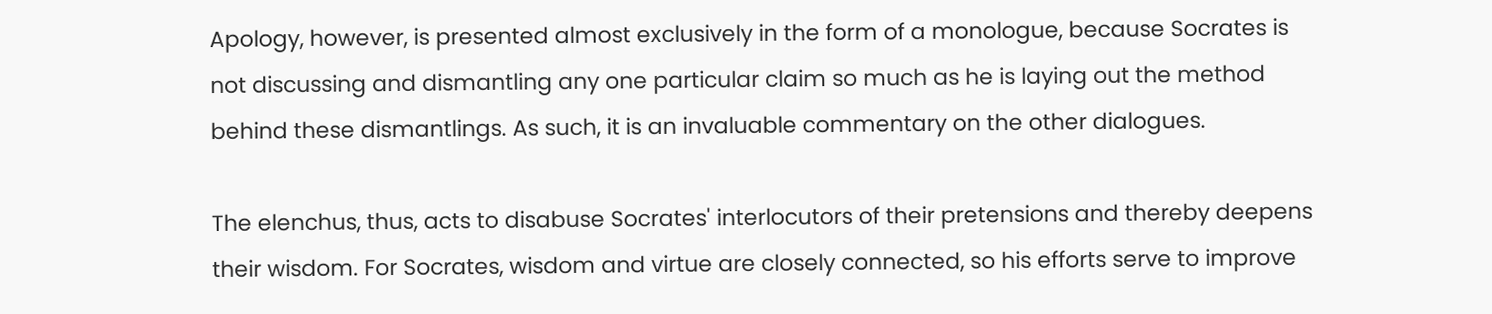Apology, however, is presented almost exclusively in the form of a monologue, because Socrates is not discussing and dismantling any one particular claim so much as he is laying out the method behind these dismantlings. As such, it is an invaluable commentary on the other dialogues.

The elenchus, thus, acts to disabuse Socrates' interlocutors of their pretensions and thereby deepens their wisdom. For Socrates, wisdom and virtue are closely connected, so his efforts serve to improve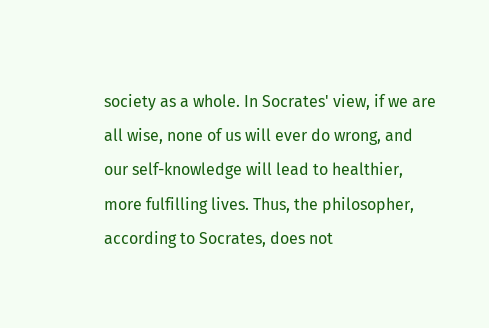society as a whole. In Socrates' view, if we are all wise, none of us will ever do wrong, and our self-knowledge will lead to healthier, more fulfilling lives. Thus, the philosopher, according to Socrates, does not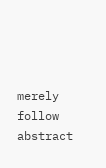merely follow abstract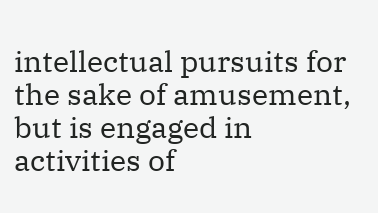intellectual pursuits for the sake of amusement, but is engaged in activities of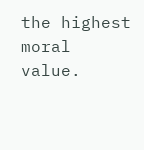the highest moral value.